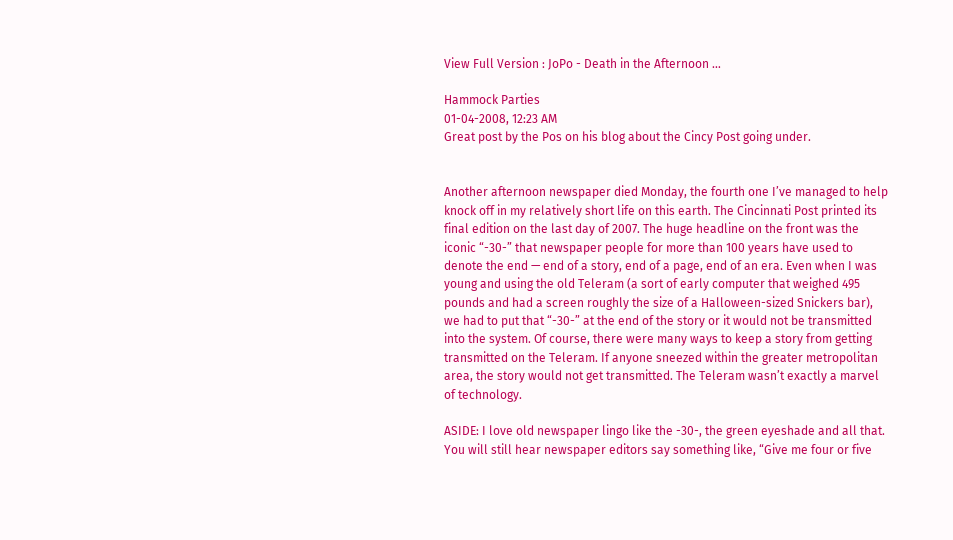View Full Version : JoPo - Death in the Afternoon …

Hammock Parties
01-04-2008, 12:23 AM
Great post by the Pos on his blog about the Cincy Post going under.


Another afternoon newspaper died Monday, the fourth one I’ve managed to help knock off in my relatively short life on this earth. The Cincinnati Post printed its final edition on the last day of 2007. The huge headline on the front was the iconic “-30-” that newspaper people for more than 100 years have used to denote the end — end of a story, end of a page, end of an era. Even when I was young and using the old Teleram (a sort of early computer that weighed 495 pounds and had a screen roughly the size of a Halloween-sized Snickers bar), we had to put that “-30-” at the end of the story or it would not be transmitted into the system. Of course, there were many ways to keep a story from getting transmitted on the Teleram. If anyone sneezed within the greater metropolitan area, the story would not get transmitted. The Teleram wasn’t exactly a marvel of technology.

ASIDE: I love old newspaper lingo like the -30-, the green eyeshade and all that. You will still hear newspaper editors say something like, “Give me four or five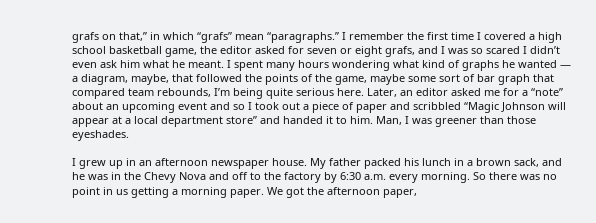grafs on that,” in which “grafs” mean “paragraphs.” I remember the first time I covered a high school basketball game, the editor asked for seven or eight grafs, and I was so scared I didn’t even ask him what he meant. I spent many hours wondering what kind of graphs he wanted — a diagram, maybe, that followed the points of the game, maybe some sort of bar graph that compared team rebounds, I’m being quite serious here. Later, an editor asked me for a “note” about an upcoming event and so I took out a piece of paper and scribbled “Magic Johnson will appear at a local department store” and handed it to him. Man, I was greener than those eyeshades.

I grew up in an afternoon newspaper house. My father packed his lunch in a brown sack, and he was in the Chevy Nova and off to the factory by 6:30 a.m. every morning. So there was no point in us getting a morning paper. We got the afternoon paper,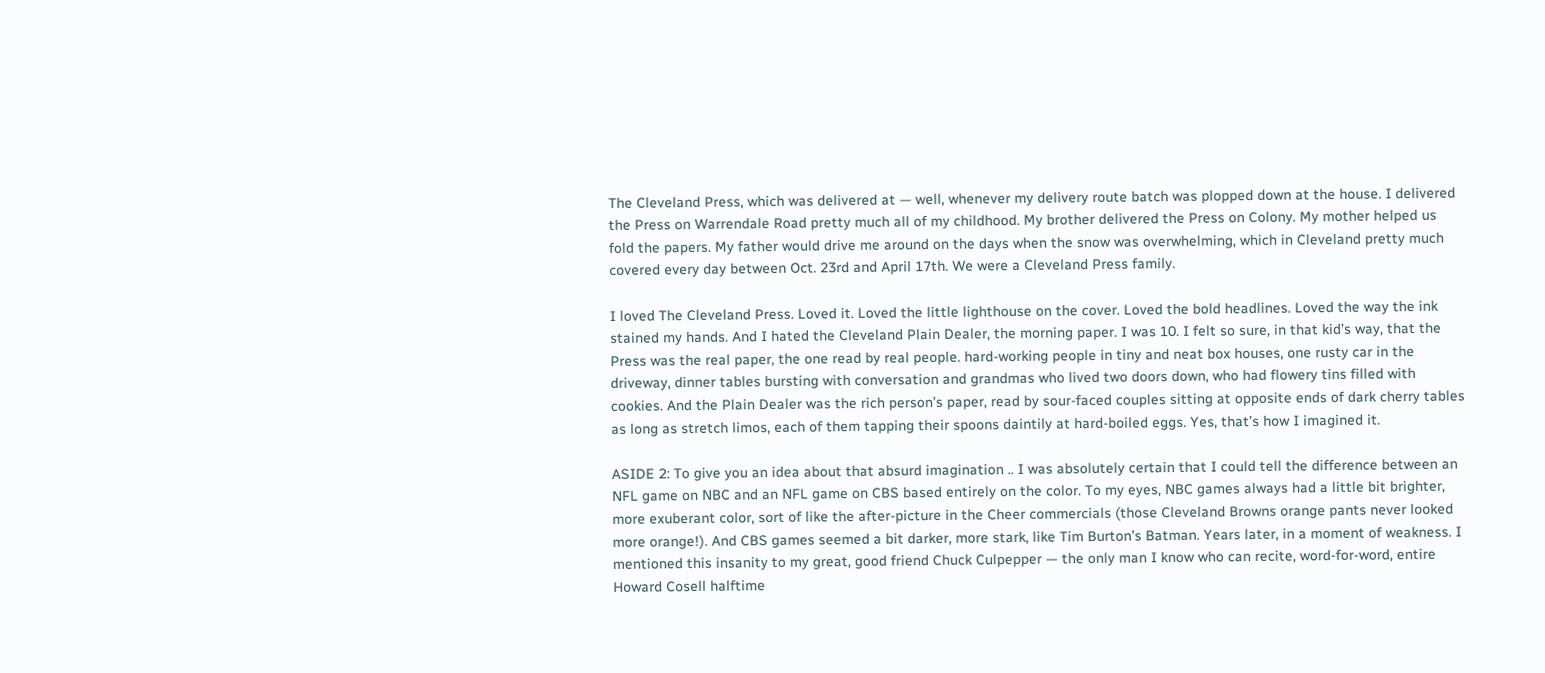The Cleveland Press, which was delivered at — well, whenever my delivery route batch was plopped down at the house. I delivered the Press on Warrendale Road pretty much all of my childhood. My brother delivered the Press on Colony. My mother helped us fold the papers. My father would drive me around on the days when the snow was overwhelming, which in Cleveland pretty much covered every day between Oct. 23rd and April 17th. We were a Cleveland Press family.

I loved The Cleveland Press. Loved it. Loved the little lighthouse on the cover. Loved the bold headlines. Loved the way the ink stained my hands. And I hated the Cleveland Plain Dealer, the morning paper. I was 10. I felt so sure, in that kid’s way, that the Press was the real paper, the one read by real people. hard-working people in tiny and neat box houses, one rusty car in the driveway, dinner tables bursting with conversation and grandmas who lived two doors down, who had flowery tins filled with cookies. And the Plain Dealer was the rich person’s paper, read by sour-faced couples sitting at opposite ends of dark cherry tables as long as stretch limos, each of them tapping their spoons daintily at hard-boiled eggs. Yes, that’s how I imagined it.

ASIDE 2: To give you an idea about that absurd imagination .. I was absolutely certain that I could tell the difference between an NFL game on NBC and an NFL game on CBS based entirely on the color. To my eyes, NBC games always had a little bit brighter, more exuberant color, sort of like the after-picture in the Cheer commercials (those Cleveland Browns orange pants never looked more orange!). And CBS games seemed a bit darker, more stark, like Tim Burton’s Batman. Years later, in a moment of weakness. I mentioned this insanity to my great, good friend Chuck Culpepper — the only man I know who can recite, word-for-word, entire Howard Cosell halftime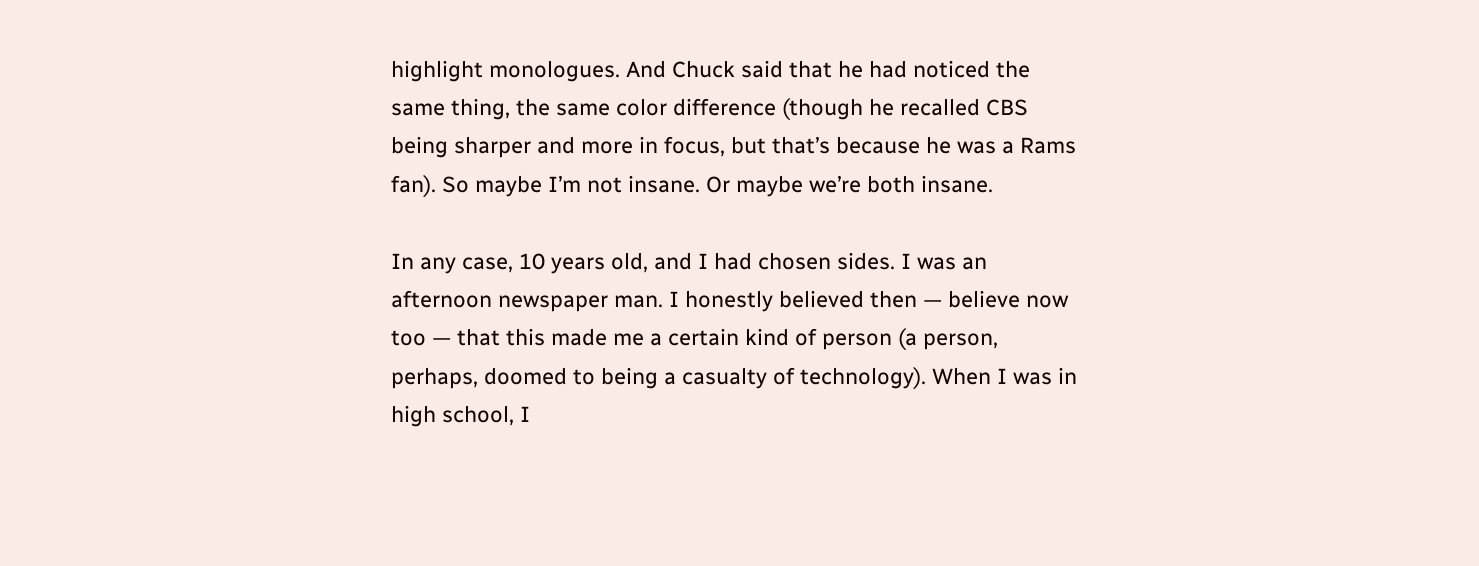highlight monologues. And Chuck said that he had noticed the same thing, the same color difference (though he recalled CBS being sharper and more in focus, but that’s because he was a Rams fan). So maybe I’m not insane. Or maybe we’re both insane.

In any case, 10 years old, and I had chosen sides. I was an afternoon newspaper man. I honestly believed then — believe now too — that this made me a certain kind of person (a person, perhaps, doomed to being a casualty of technology). When I was in high school, I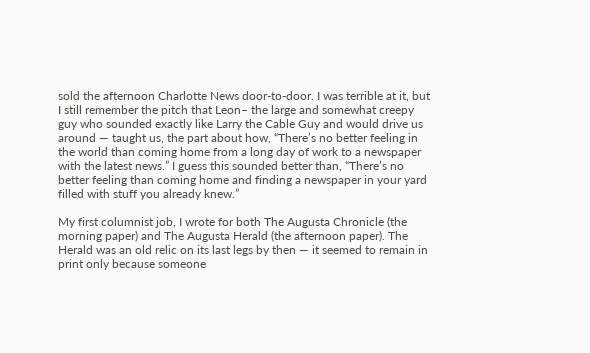sold the afternoon Charlotte News door-to-door. I was terrible at it, but I still remember the pitch that Leon– the large and somewhat creepy guy who sounded exactly like Larry the Cable Guy and would drive us around — taught us, the part about how, “There’s no better feeling in the world than coming home from a long day of work to a newspaper with the latest news.” I guess this sounded better than, “There’s no better feeling than coming home and finding a newspaper in your yard filled with stuff you already knew.”

My first columnist job, I wrote for both The Augusta Chronicle (the morning paper) and The Augusta Herald (the afternoon paper). The Herald was an old relic on its last legs by then — it seemed to remain in print only because someone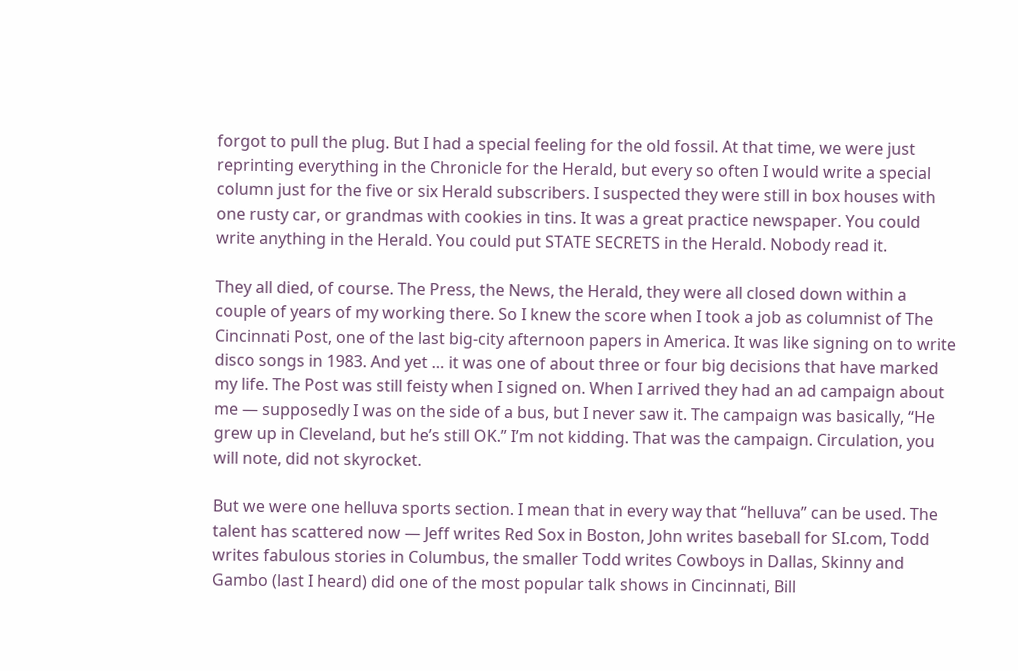forgot to pull the plug. But I had a special feeling for the old fossil. At that time, we were just reprinting everything in the Chronicle for the Herald, but every so often I would write a special column just for the five or six Herald subscribers. I suspected they were still in box houses with one rusty car, or grandmas with cookies in tins. It was a great practice newspaper. You could write anything in the Herald. You could put STATE SECRETS in the Herald. Nobody read it.

They all died, of course. The Press, the News, the Herald, they were all closed down within a couple of years of my working there. So I knew the score when I took a job as columnist of The Cincinnati Post, one of the last big-city afternoon papers in America. It was like signing on to write disco songs in 1983. And yet … it was one of about three or four big decisions that have marked my life. The Post was still feisty when I signed on. When I arrived they had an ad campaign about me — supposedly I was on the side of a bus, but I never saw it. The campaign was basically, “He grew up in Cleveland, but he’s still OK.” I’m not kidding. That was the campaign. Circulation, you will note, did not skyrocket.

But we were one helluva sports section. I mean that in every way that “helluva” can be used. The talent has scattered now — Jeff writes Red Sox in Boston, John writes baseball for SI.com, Todd writes fabulous stories in Columbus, the smaller Todd writes Cowboys in Dallas, Skinny and Gambo (last I heard) did one of the most popular talk shows in Cincinnati, Bill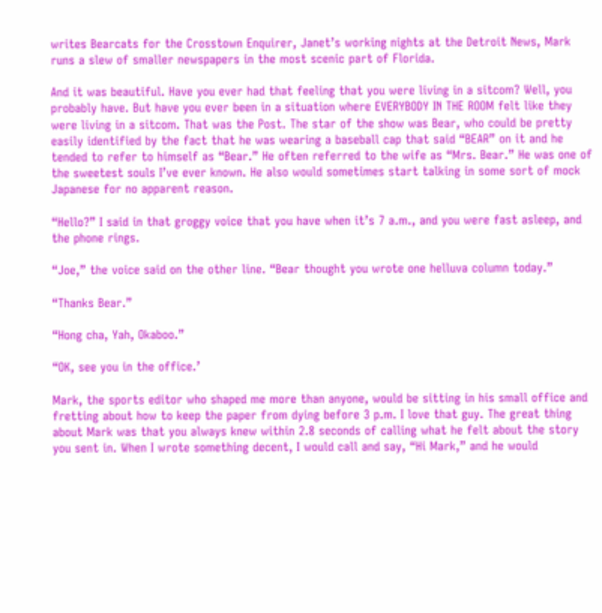writes Bearcats for the Crosstown Enquirer, Janet’s working nights at the Detroit News, Mark runs a slew of smaller newspapers in the most scenic part of Florida.

And it was beautiful. Have you ever had that feeling that you were living in a sitcom? Well, you probably have. But have you ever been in a situation where EVERYBODY IN THE ROOM felt like they were living in a sitcom. That was the Post. The star of the show was Bear, who could be pretty easily identified by the fact that he was wearing a baseball cap that said “BEAR” on it and he tended to refer to himself as “Bear.” He often referred to the wife as “Mrs. Bear.” He was one of the sweetest souls I’ve ever known. He also would sometimes start talking in some sort of mock Japanese for no apparent reason.

“Hello?” I said in that groggy voice that you have when it’s 7 a.m., and you were fast asleep, and the phone rings.

“Joe,” the voice said on the other line. “Bear thought you wrote one helluva column today.”

“Thanks Bear.”

“Hong cha, Yah, Okaboo.”

“OK, see you in the office.’

Mark, the sports editor who shaped me more than anyone, would be sitting in his small office and fretting about how to keep the paper from dying before 3 p.m. I love that guy. The great thing about Mark was that you always knew within 2.8 seconds of calling what he felt about the story you sent in. When I wrote something decent, I would call and say, “Hi Mark,” and he would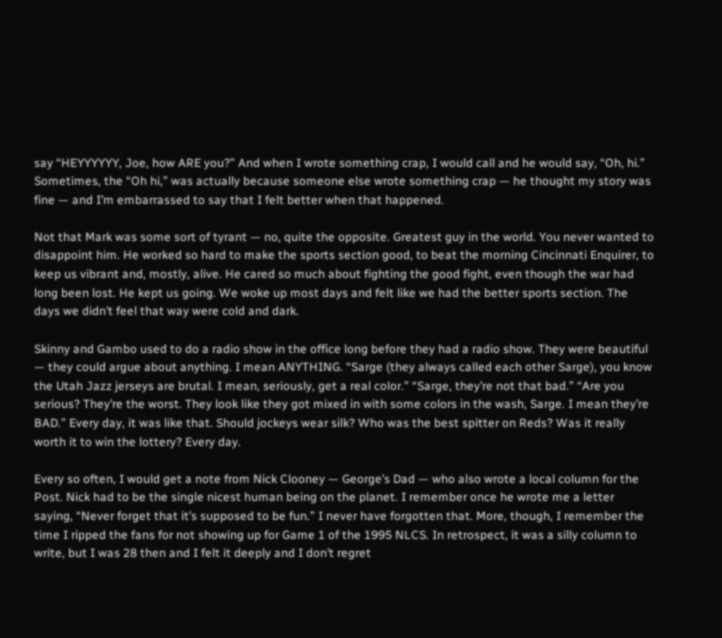say “HEYYYYYY, Joe, how ARE you?” And when I wrote something crap, I would call and he would say, “Oh, hi.” Sometimes, the “Oh hi,” was actually because someone else wrote something crap — he thought my story was fine — and I’m embarrassed to say that I felt better when that happened.

Not that Mark was some sort of tyrant — no, quite the opposite. Greatest guy in the world. You never wanted to disappoint him. He worked so hard to make the sports section good, to beat the morning Cincinnati Enquirer, to keep us vibrant and, mostly, alive. He cared so much about fighting the good fight, even though the war had long been lost. He kept us going. We woke up most days and felt like we had the better sports section. The days we didn’t feel that way were cold and dark.

Skinny and Gambo used to do a radio show in the office long before they had a radio show. They were beautiful — they could argue about anything. I mean ANYTHING. “Sarge (they always called each other Sarge), you know the Utah Jazz jerseys are brutal. I mean, seriously, get a real color.” “Sarge, they’re not that bad.” “Are you serious? They’re the worst. They look like they got mixed in with some colors in the wash, Sarge. I mean they’re BAD.” Every day, it was like that. Should jockeys wear silk? Who was the best spitter on Reds? Was it really worth it to win the lottery? Every day.

Every so often, I would get a note from Nick Clooney — George’s Dad — who also wrote a local column for the Post. Nick had to be the single nicest human being on the planet. I remember once he wrote me a letter saying, “Never forget that it’s supposed to be fun.” I never have forgotten that. More, though, I remember the time I ripped the fans for not showing up for Game 1 of the 1995 NLCS. In retrospect, it was a silly column to write, but I was 28 then and I felt it deeply and I don’t regret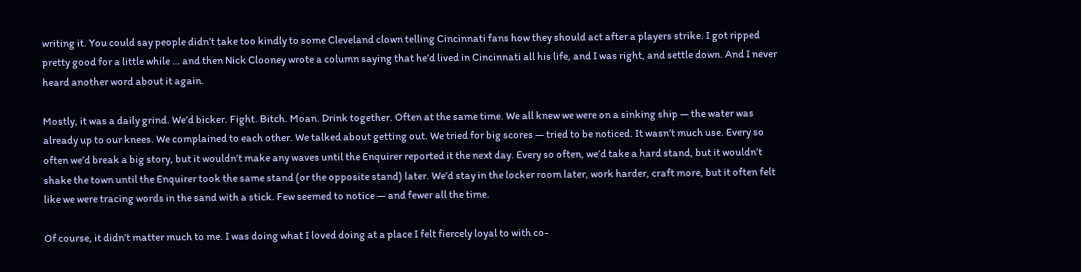writing it. You could say people didn’t take too kindly to some Cleveland clown telling Cincinnati fans how they should act after a players strike. I got ripped pretty good for a little while … and then Nick Clooney wrote a column saying that he’d lived in Cincinnati all his life, and I was right, and settle down. And I never heard another word about it again.

Mostly, it was a daily grind. We’d bicker. Fight. Bitch. Moan. Drink together. Often at the same time. We all knew we were on a sinking ship — the water was already up to our knees. We complained to each other. We talked about getting out. We tried for big scores — tried to be noticed. It wasn’t much use. Every so often we’d break a big story, but it wouldn’t make any waves until the Enquirer reported it the next day. Every so often, we’d take a hard stand, but it wouldn’t shake the town until the Enquirer took the same stand (or the opposite stand) later. We’d stay in the locker room later, work harder, craft more, but it often felt like we were tracing words in the sand with a stick. Few seemed to notice — and fewer all the time.

Of course, it didn’t matter much to me. I was doing what I loved doing at a place I felt fiercely loyal to with co-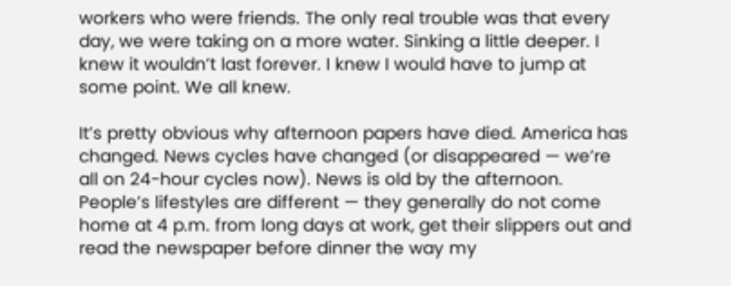workers who were friends. The only real trouble was that every day, we were taking on a more water. Sinking a little deeper. I knew it wouldn’t last forever. I knew I would have to jump at some point. We all knew.

It’s pretty obvious why afternoon papers have died. America has changed. News cycles have changed (or disappeared — we’re all on 24-hour cycles now). News is old by the afternoon. People’s lifestyles are different — they generally do not come home at 4 p.m. from long days at work, get their slippers out and read the newspaper before dinner the way my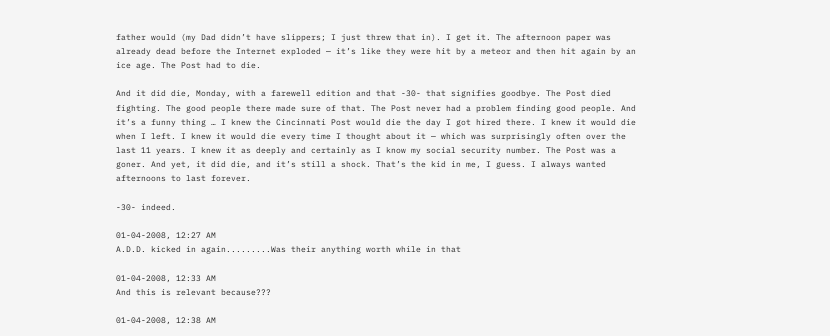father would (my Dad didn’t have slippers; I just threw that in). I get it. The afternoon paper was already dead before the Internet exploded — it’s like they were hit by a meteor and then hit again by an ice age. The Post had to die.

And it did die, Monday, with a farewell edition and that -30- that signifies goodbye. The Post died fighting. The good people there made sure of that. The Post never had a problem finding good people. And it’s a funny thing … I knew the Cincinnati Post would die the day I got hired there. I knew it would die when I left. I knew it would die every time I thought about it — which was surprisingly often over the last 11 years. I knew it as deeply and certainly as I know my social security number. The Post was a goner. And yet, it did die, and it’s still a shock. That’s the kid in me, I guess. I always wanted afternoons to last forever.

-30- indeed.

01-04-2008, 12:27 AM
A.D.D. kicked in again.........Was their anything worth while in that

01-04-2008, 12:33 AM
And this is relevant because???

01-04-2008, 12:38 AM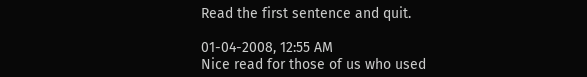Read the first sentence and quit.

01-04-2008, 12:55 AM
Nice read for those of us who used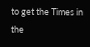to get the Times in the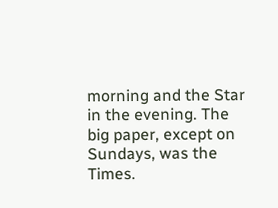morning and the Star in the evening. The big paper, except on Sundays, was the Times.